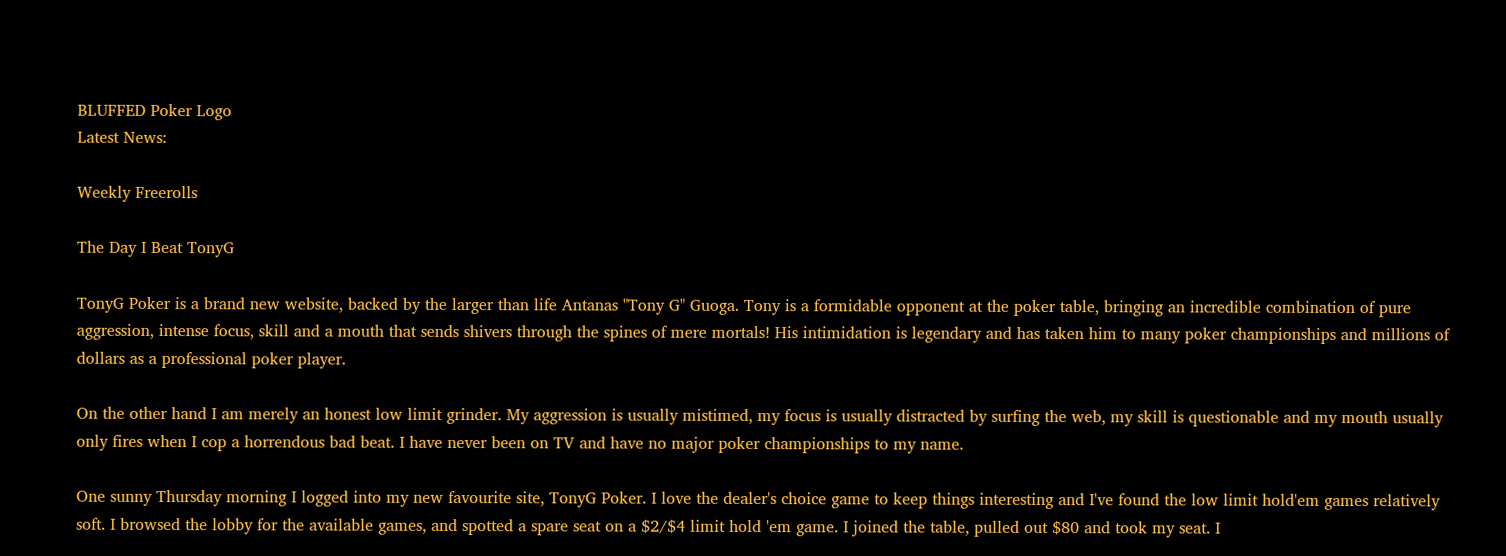BLUFFED Poker Logo
Latest News:

Weekly Freerolls

The Day I Beat TonyG

TonyG Poker is a brand new website, backed by the larger than life Antanas "Tony G" Guoga. Tony is a formidable opponent at the poker table, bringing an incredible combination of pure aggression, intense focus, skill and a mouth that sends shivers through the spines of mere mortals! His intimidation is legendary and has taken him to many poker championships and millions of dollars as a professional poker player.

On the other hand I am merely an honest low limit grinder. My aggression is usually mistimed, my focus is usually distracted by surfing the web, my skill is questionable and my mouth usually only fires when I cop a horrendous bad beat. I have never been on TV and have no major poker championships to my name.

One sunny Thursday morning I logged into my new favourite site, TonyG Poker. I love the dealer's choice game to keep things interesting and I've found the low limit hold'em games relatively soft. I browsed the lobby for the available games, and spotted a spare seat on a $2/$4 limit hold 'em game. I joined the table, pulled out $80 and took my seat. I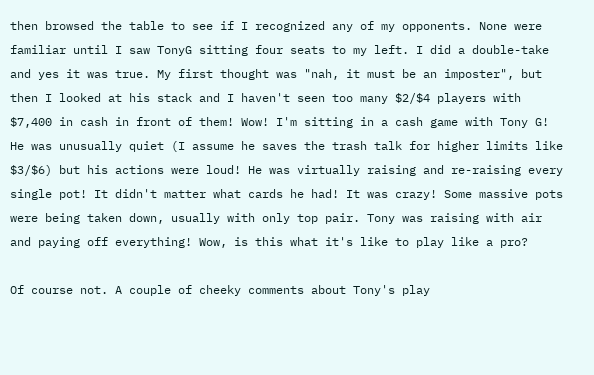then browsed the table to see if I recognized any of my opponents. None were familiar until I saw TonyG sitting four seats to my left. I did a double-take and yes it was true. My first thought was "nah, it must be an imposter", but then I looked at his stack and I haven't seen too many $2/$4 players with $7,400 in cash in front of them! Wow! I'm sitting in a cash game with Tony G!
He was unusually quiet (I assume he saves the trash talk for higher limits like $3/$6) but his actions were loud! He was virtually raising and re-raising every single pot! It didn't matter what cards he had! It was crazy! Some massive pots were being taken down, usually with only top pair. Tony was raising with air and paying off everything! Wow, is this what it's like to play like a pro?

Of course not. A couple of cheeky comments about Tony's play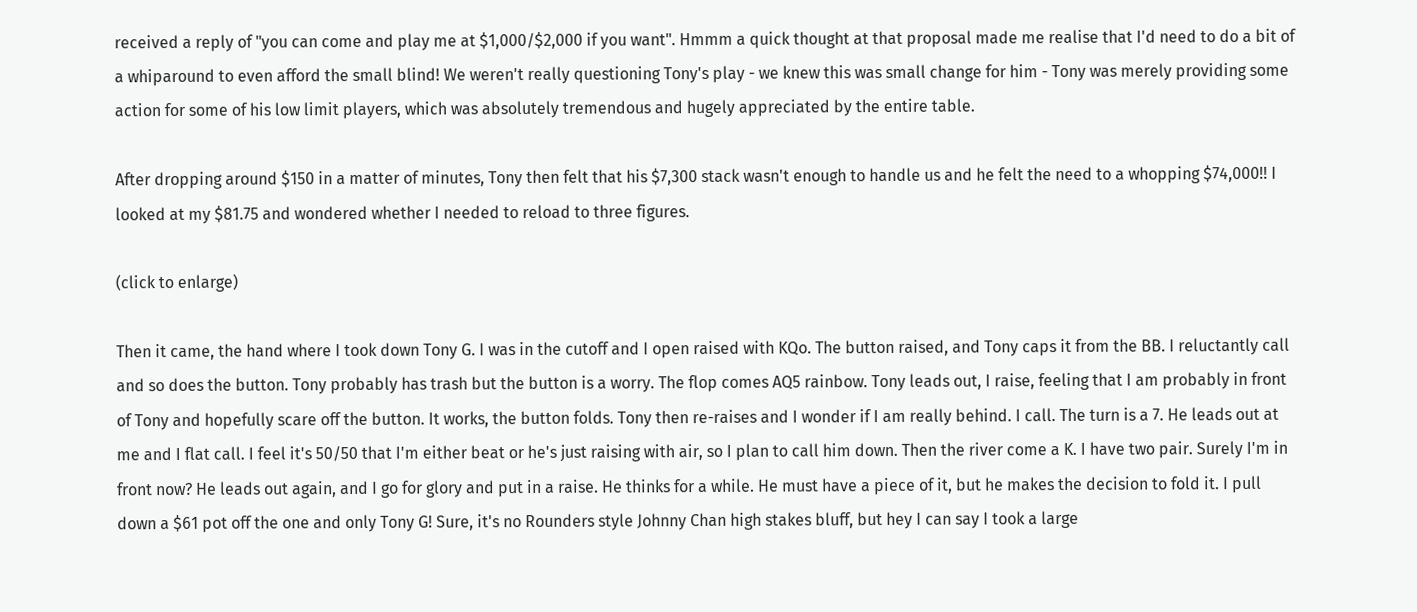received a reply of "you can come and play me at $1,000/$2,000 if you want". Hmmm a quick thought at that proposal made me realise that I'd need to do a bit of a whiparound to even afford the small blind! We weren't really questioning Tony's play - we knew this was small change for him - Tony was merely providing some action for some of his low limit players, which was absolutely tremendous and hugely appreciated by the entire table.

After dropping around $150 in a matter of minutes, Tony then felt that his $7,300 stack wasn't enough to handle us and he felt the need to a whopping $74,000!! I looked at my $81.75 and wondered whether I needed to reload to three figures.

(click to enlarge)

Then it came, the hand where I took down Tony G. I was in the cutoff and I open raised with KQo. The button raised, and Tony caps it from the BB. I reluctantly call and so does the button. Tony probably has trash but the button is a worry. The flop comes AQ5 rainbow. Tony leads out, I raise, feeling that I am probably in front of Tony and hopefully scare off the button. It works, the button folds. Tony then re-raises and I wonder if I am really behind. I call. The turn is a 7. He leads out at me and I flat call. I feel it's 50/50 that I'm either beat or he's just raising with air, so I plan to call him down. Then the river come a K. I have two pair. Surely I'm in front now? He leads out again, and I go for glory and put in a raise. He thinks for a while. He must have a piece of it, but he makes the decision to fold it. I pull down a $61 pot off the one and only Tony G! Sure, it's no Rounders style Johnny Chan high stakes bluff, but hey I can say I took a large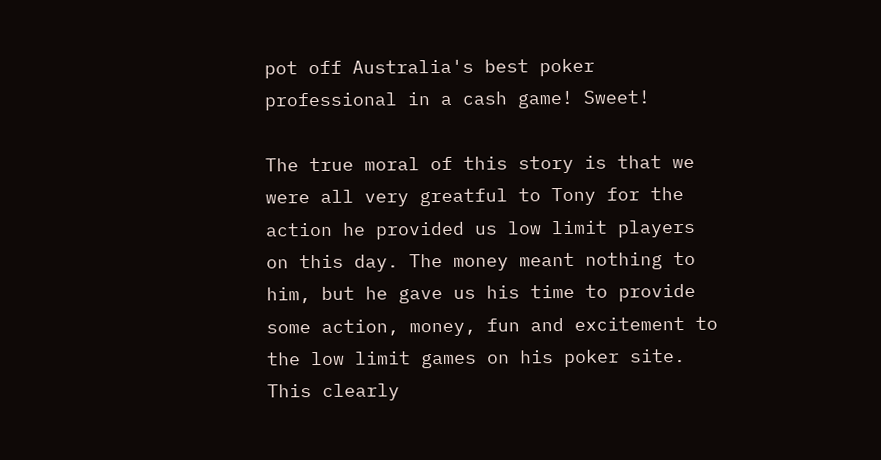pot off Australia's best poker professional in a cash game! Sweet!

The true moral of this story is that we were all very greatful to Tony for the action he provided us low limit players on this day. The money meant nothing to him, but he gave us his time to provide some action, money, fun and excitement to the low limit games on his poker site. This clearly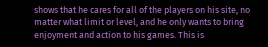shows that he cares for all of the players on his site, no matter what limit or level, and he only wants to bring enjoyment and action to his games. This is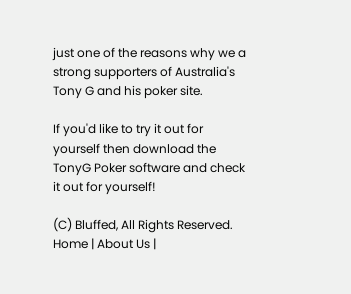just one of the reasons why we a strong supporters of Australia's Tony G and his poker site.

If you'd like to try it out for yourself then download the TonyG Poker software and check it out for yourself!

(C) Bluffed, All Rights Reserved.
Home | About Us |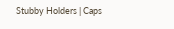Stubby Holders | Caps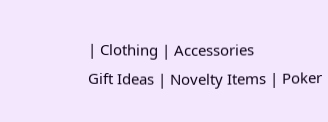| Clothing | Accessories
Gift Ideas | Novelty Items | Poker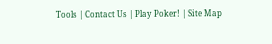Tools | Contact Us | Play Poker! | Site Map